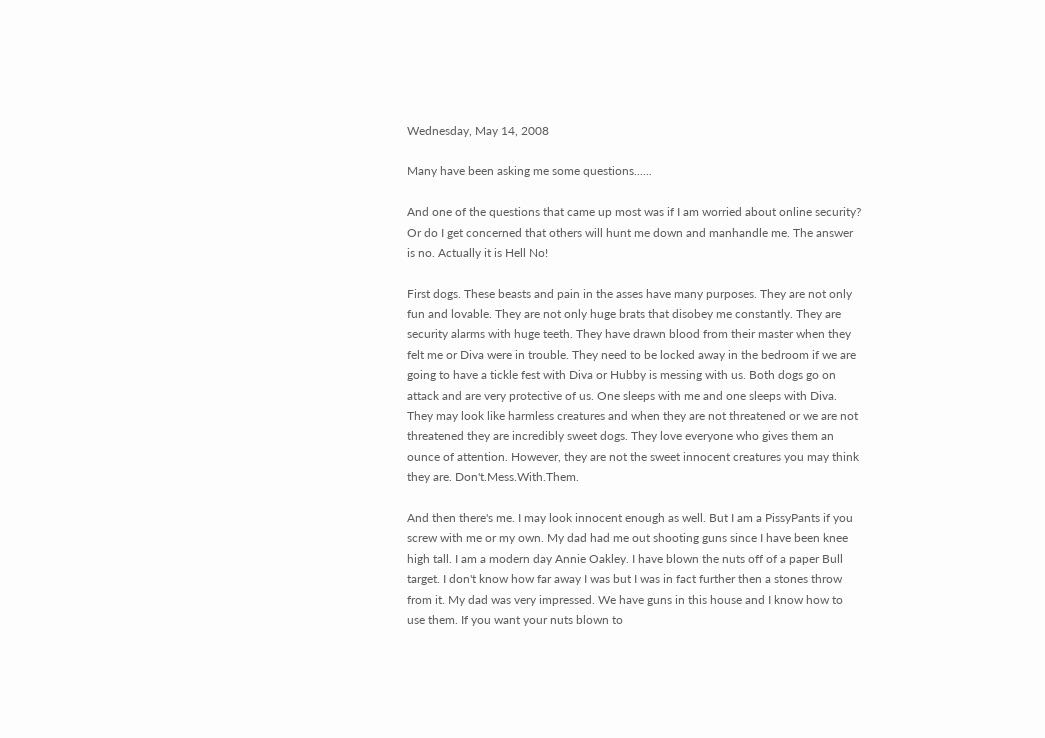Wednesday, May 14, 2008

Many have been asking me some questions......

And one of the questions that came up most was if I am worried about online security? Or do I get concerned that others will hunt me down and manhandle me. The answer is no. Actually it is Hell No!

First dogs. These beasts and pain in the asses have many purposes. They are not only fun and lovable. They are not only huge brats that disobey me constantly. They are security alarms with huge teeth. They have drawn blood from their master when they felt me or Diva were in trouble. They need to be locked away in the bedroom if we are going to have a tickle fest with Diva or Hubby is messing with us. Both dogs go on attack and are very protective of us. One sleeps with me and one sleeps with Diva. They may look like harmless creatures and when they are not threatened or we are not threatened they are incredibly sweet dogs. They love everyone who gives them an ounce of attention. However, they are not the sweet innocent creatures you may think they are. Don't.Mess.With.Them.

And then there's me. I may look innocent enough as well. But I am a PissyPants if you screw with me or my own. My dad had me out shooting guns since I have been knee high tall. I am a modern day Annie Oakley. I have blown the nuts off of a paper Bull target. I don't know how far away I was but I was in fact further then a stones throw from it. My dad was very impressed. We have guns in this house and I know how to use them. If you want your nuts blown to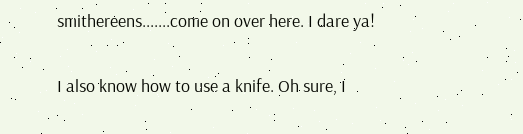smithereens.......come on over here. I dare ya!

I also know how to use a knife. Oh sure, I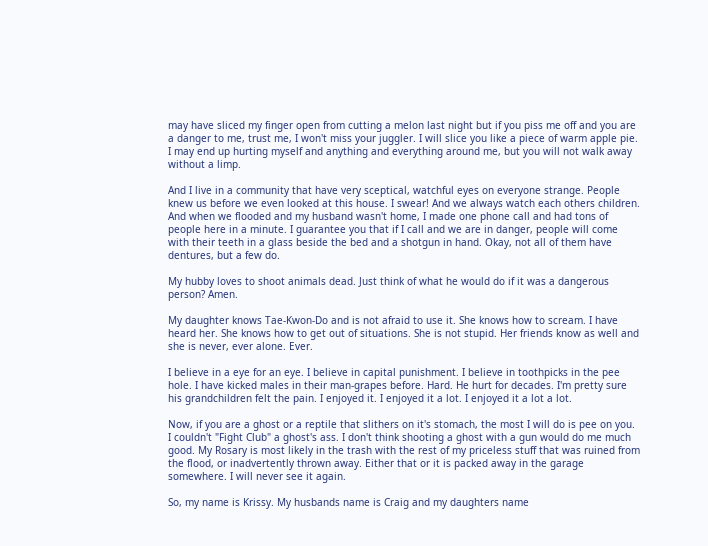may have sliced my finger open from cutting a melon last night but if you piss me off and you are a danger to me, trust me, I won't miss your juggler. I will slice you like a piece of warm apple pie. I may end up hurting myself and anything and everything around me, but you will not walk away without a limp.

And I live in a community that have very sceptical, watchful eyes on everyone strange. People knew us before we even looked at this house. I swear! And we always watch each others children. And when we flooded and my husband wasn't home, I made one phone call and had tons of people here in a minute. I guarantee you that if I call and we are in danger, people will come with their teeth in a glass beside the bed and a shotgun in hand. Okay, not all of them have dentures, but a few do.

My hubby loves to shoot animals dead. Just think of what he would do if it was a dangerous person? Amen.

My daughter knows Tae-Kwon-Do and is not afraid to use it. She knows how to scream. I have heard her. She knows how to get out of situations. She is not stupid. Her friends know as well and she is never, ever alone. Ever.

I believe in a eye for an eye. I believe in capital punishment. I believe in toothpicks in the pee hole. I have kicked males in their man-grapes before. Hard. He hurt for decades. I'm pretty sure his grandchildren felt the pain. I enjoyed it. I enjoyed it a lot. I enjoyed it a lot a lot.

Now, if you are a ghost or a reptile that slithers on it's stomach, the most I will do is pee on you. I couldn't "Fight Club" a ghost's ass. I don't think shooting a ghost with a gun would do me much good. My Rosary is most likely in the trash with the rest of my priceless stuff that was ruined from the flood, or inadvertently thrown away. Either that or it is packed away in the garage somewhere. I will never see it again.

So, my name is Krissy. My husbands name is Craig and my daughters name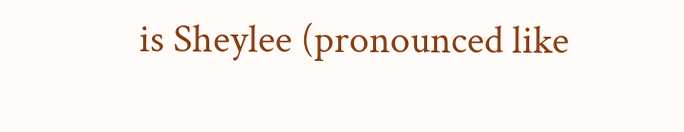is Sheylee (pronounced like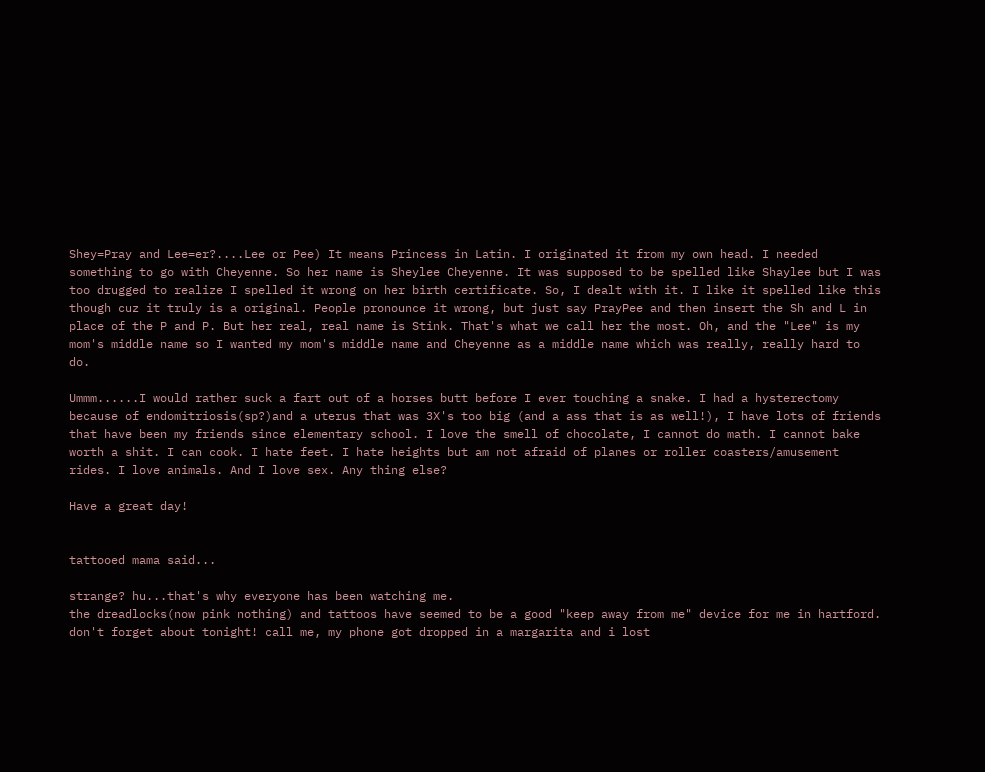Shey=Pray and Lee=er?....Lee or Pee) It means Princess in Latin. I originated it from my own head. I needed something to go with Cheyenne. So her name is Sheylee Cheyenne. It was supposed to be spelled like Shaylee but I was too drugged to realize I spelled it wrong on her birth certificate. So, I dealt with it. I like it spelled like this though cuz it truly is a original. People pronounce it wrong, but just say PrayPee and then insert the Sh and L in place of the P and P. But her real, real name is Stink. That's what we call her the most. Oh, and the "Lee" is my mom's middle name so I wanted my mom's middle name and Cheyenne as a middle name which was really, really hard to do.

Ummm......I would rather suck a fart out of a horses butt before I ever touching a snake. I had a hysterectomy because of endomitriosis(sp?)and a uterus that was 3X's too big (and a ass that is as well!), I have lots of friends that have been my friends since elementary school. I love the smell of chocolate, I cannot do math. I cannot bake worth a shit. I can cook. I hate feet. I hate heights but am not afraid of planes or roller coasters/amusement rides. I love animals. And I love sex. Any thing else?

Have a great day!


tattooed mama said...

strange? hu...that's why everyone has been watching me.
the dreadlocks(now pink nothing) and tattoos have seemed to be a good "keep away from me" device for me in hartford.
don't forget about tonight! call me, my phone got dropped in a margarita and i lost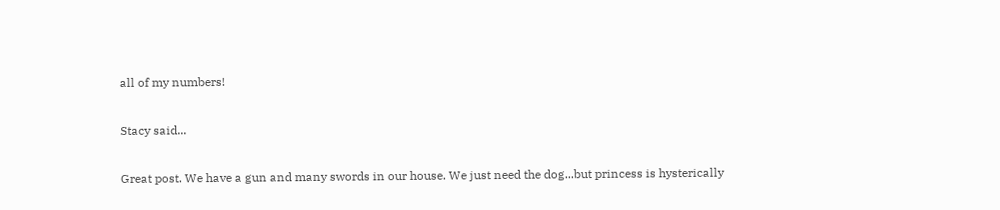all of my numbers!

Stacy said...

Great post. We have a gun and many swords in our house. We just need the dog...but princess is hysterically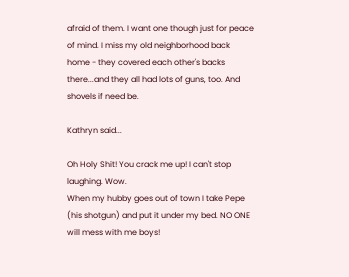afraid of them. I want one though just for peace of mind. I miss my old neighborhood back home - they covered each other's backs there...and they all had lots of guns, too. And shovels if need be.

Kathryn said...

Oh Holy Shit! You crack me up! I can't stop laughing. Wow.
When my hubby goes out of town I take Pepe (his shotgun) and put it under my bed. NO ONE will mess with me boys!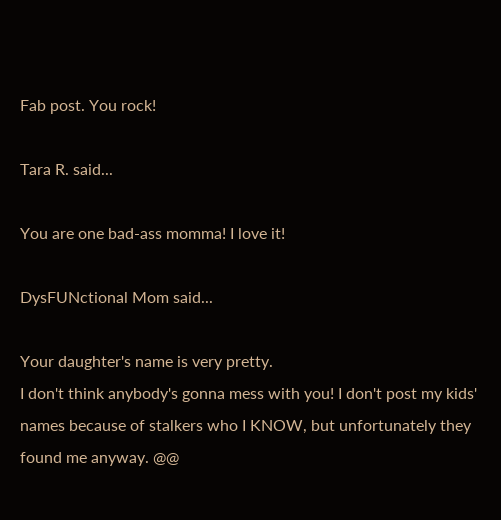Fab post. You rock!

Tara R. said...

You are one bad-ass momma! I love it!

DysFUNctional Mom said...

Your daughter's name is very pretty.
I don't think anybody's gonna mess with you! I don't post my kids' names because of stalkers who I KNOW, but unfortunately they found me anyway. @@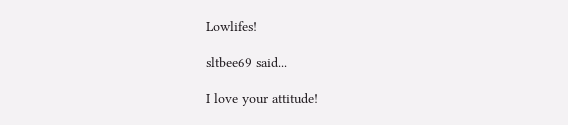Lowlifes!

sltbee69 said...

I love your attitude!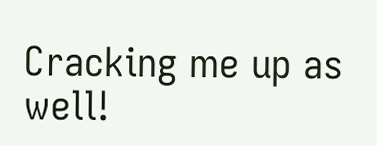Cracking me up as well!